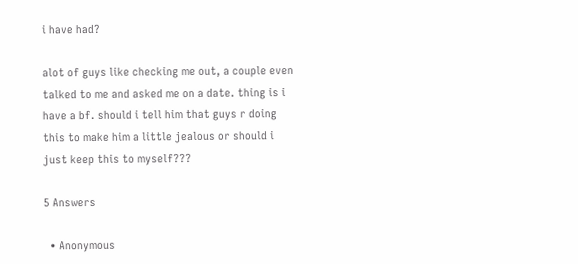i have had?

alot of guys like checking me out, a couple even talked to me and asked me on a date. thing is i have a bf. should i tell him that guys r doing this to make him a little jealous or should i just keep this to myself???

5 Answers

  • Anonymous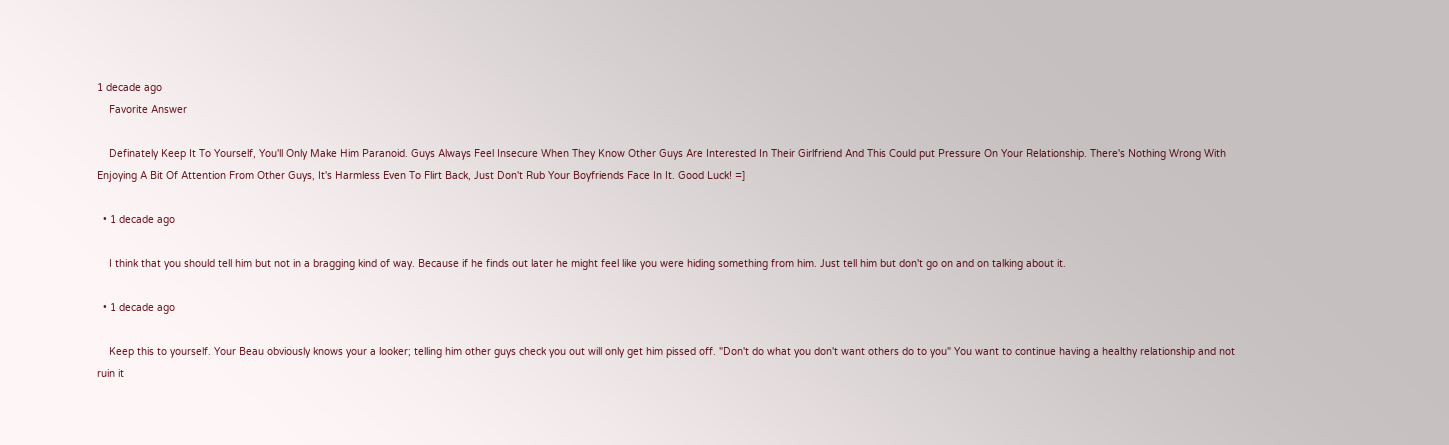1 decade ago
    Favorite Answer

    Definately Keep It To Yourself, You'll Only Make Him Paranoid. Guys Always Feel Insecure When They Know Other Guys Are Interested In Their Girlfriend And This Could put Pressure On Your Relationship. There's Nothing Wrong With Enjoying A Bit Of Attention From Other Guys, It's Harmless Even To Flirt Back, Just Don't Rub Your Boyfriends Face In It. Good Luck! =]

  • 1 decade ago

    I think that you should tell him but not in a bragging kind of way. Because if he finds out later he might feel like you were hiding something from him. Just tell him but don't go on and on talking about it.

  • 1 decade ago

    Keep this to yourself. Your Beau obviously knows your a looker; telling him other guys check you out will only get him pissed off. "Don't do what you don't want others do to you" You want to continue having a healthy relationship and not ruin it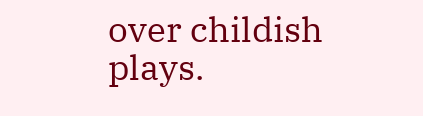over childish plays.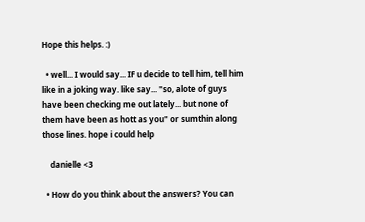Hope this helps. :)

  • well... I would say... IF u decide to tell him, tell him like in a joking way. like say... "so, alote of guys have been checking me out lately... but none of them have been as hott as you" or sumthin along those lines. hope i could help

    danielle <3

  • How do you think about the answers? You can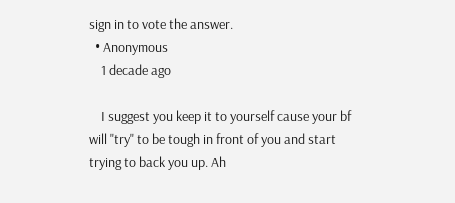sign in to vote the answer.
  • Anonymous
    1 decade ago

    I suggest you keep it to yourself cause your bf will "try" to be tough in front of you and start trying to back you up. Ah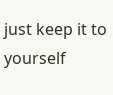just keep it to yourself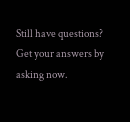Still have questions? Get your answers by asking now.